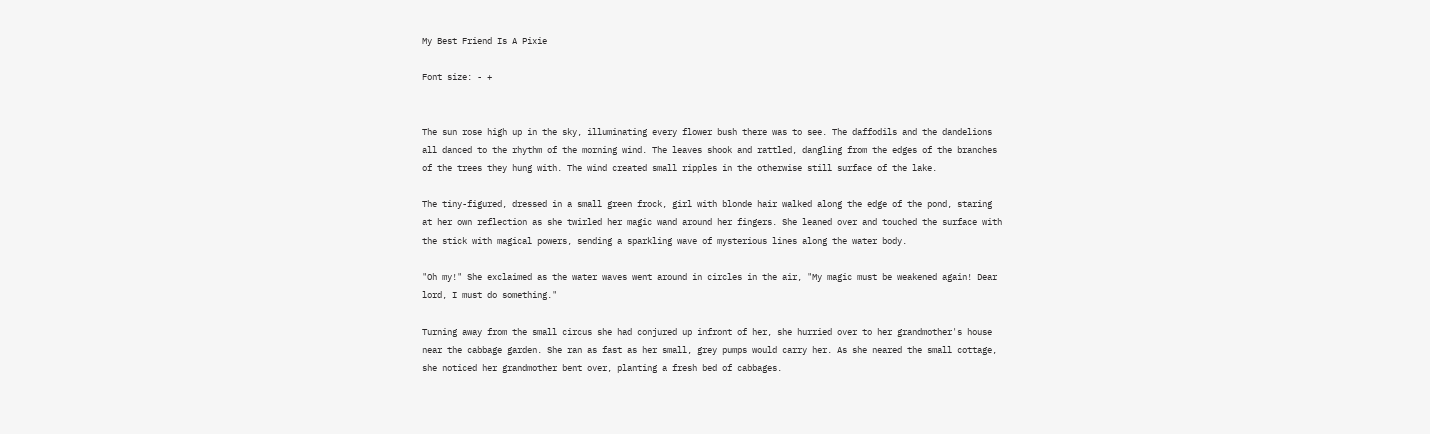My Best Friend Is A Pixie

Font size: - +


The sun rose high up in the sky, illuminating every flower bush there was to see. The daffodils and the dandelions all danced to the rhythm of the morning wind. The leaves shook and rattled, dangling from the edges of the branches of the trees they hung with. The wind created small ripples in the otherwise still surface of the lake.

The tiny-figured, dressed in a small green frock, girl with blonde hair walked along the edge of the pond, staring at her own reflection as she twirled her magic wand around her fingers. She leaned over and touched the surface with the stick with magical powers, sending a sparkling wave of mysterious lines along the water body.

"Oh my!" She exclaimed as the water waves went around in circles in the air, "My magic must be weakened again! Dear lord, I must do something."

Turning away from the small circus she had conjured up infront of her, she hurried over to her grandmother's house near the cabbage garden. She ran as fast as her small, grey pumps would carry her. As she neared the small cottage, she noticed her grandmother bent over, planting a fresh bed of cabbages.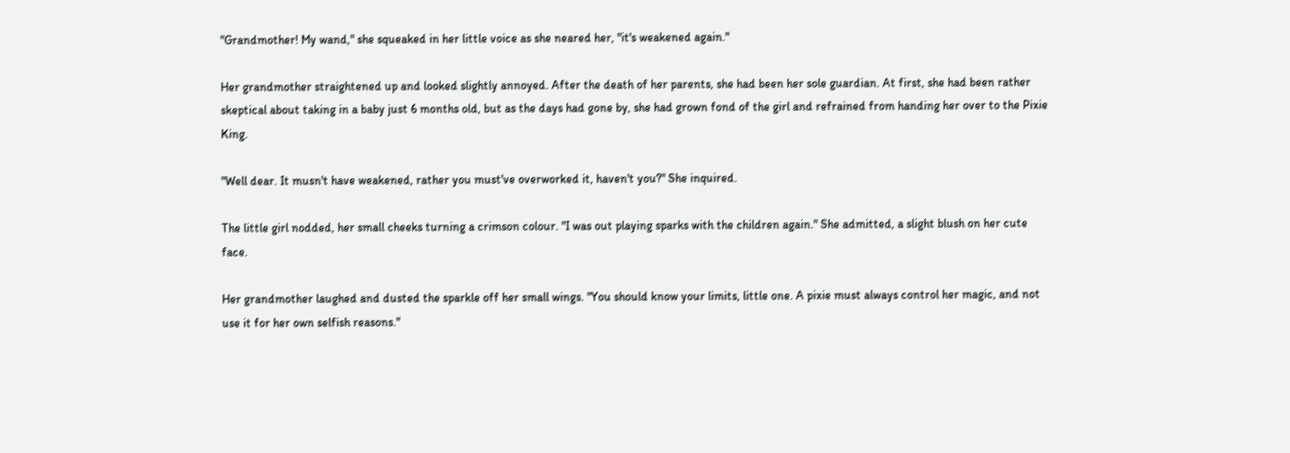"Grandmother! My wand," she squeaked in her little voice as she neared her, "it's weakened again."

Her grandmother straightened up and looked slightly annoyed. After the death of her parents, she had been her sole guardian. At first, she had been rather skeptical about taking in a baby just 6 months old, but as the days had gone by, she had grown fond of the girl and refrained from handing her over to the Pixie King.

"Well dear. It musn't have weakened, rather you must've overworked it, haven't you?" She inquired.

The little girl nodded, her small cheeks turning a crimson colour. "I was out playing sparks with the children again." She admitted, a slight blush on her cute face.

Her grandmother laughed and dusted the sparkle off her small wings. "You should know your limits, little one. A pixie must always control her magic, and not use it for her own selfish reasons."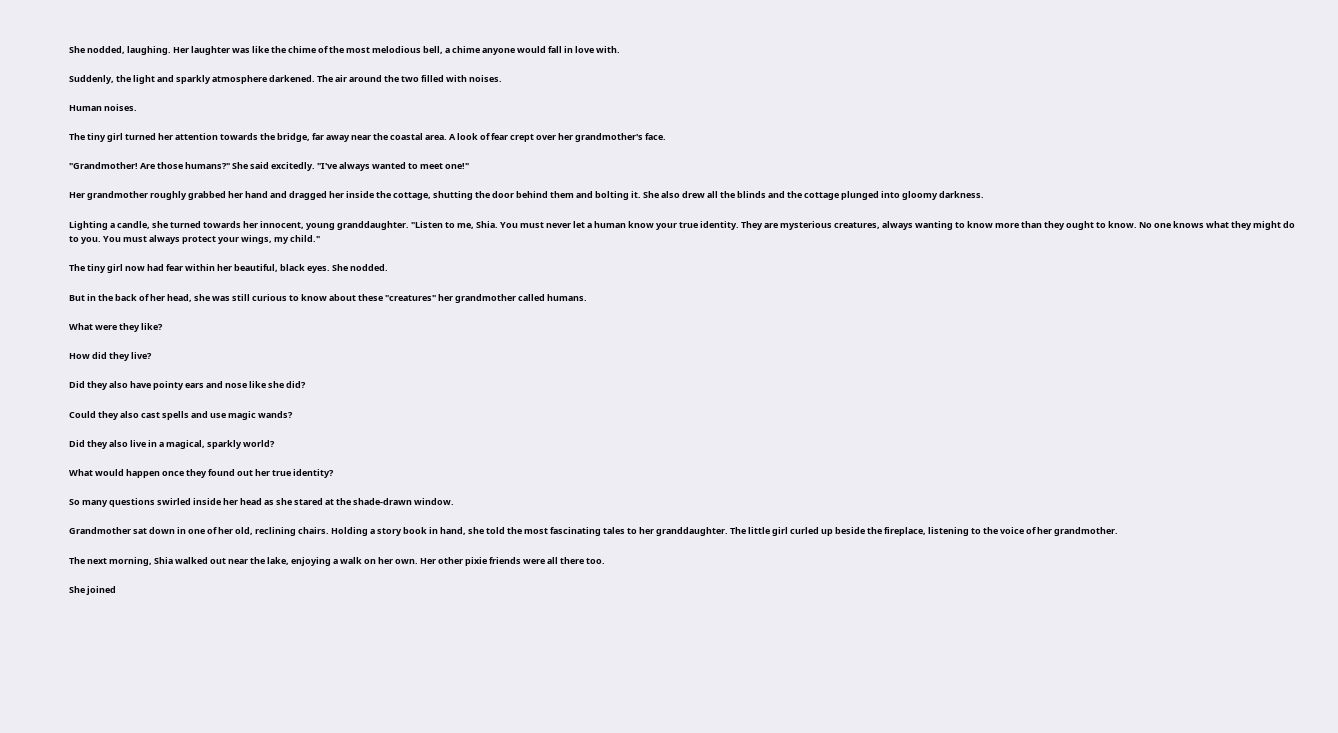She nodded, laughing. Her laughter was like the chime of the most melodious bell, a chime anyone would fall in love with.

Suddenly, the light and sparkly atmosphere darkened. The air around the two filled with noises.

Human noises.

The tiny girl turned her attention towards the bridge, far away near the coastal area. A look of fear crept over her grandmother's face.

"Grandmother! Are those humans?" She said excitedly. "I've always wanted to meet one!"

Her grandmother roughly grabbed her hand and dragged her inside the cottage, shutting the door behind them and bolting it. She also drew all the blinds and the cottage plunged into gloomy darkness.

Lighting a candle, she turned towards her innocent, young granddaughter. "Listen to me, Shia. You must never let a human know your true identity. They are mysterious creatures, always wanting to know more than they ought to know. No one knows what they might do to you. You must always protect your wings, my child."

The tiny girl now had fear within her beautiful, black eyes. She nodded.

But in the back of her head, she was still curious to know about these "creatures" her grandmother called humans.

What were they like?

How did they live?

Did they also have pointy ears and nose like she did?

Could they also cast spells and use magic wands?

Did they also live in a magical, sparkly world?

What would happen once they found out her true identity?

So many questions swirled inside her head as she stared at the shade-drawn window.

Grandmother sat down in one of her old, reclining chairs. Holding a story book in hand, she told the most fascinating tales to her granddaughter. The little girl curled up beside the fireplace, listening to the voice of her grandmother.

The next morning, Shia walked out near the lake, enjoying a walk on her own. Her other pixie friends were all there too.

She joined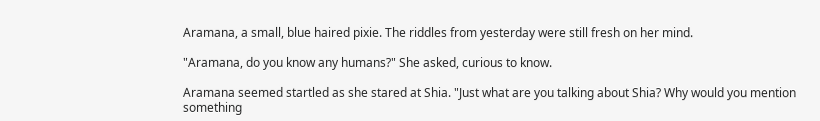Aramana, a small, blue haired pixie. The riddles from yesterday were still fresh on her mind.

"Aramana, do you know any humans?" She asked, curious to know.

Aramana seemed startled as she stared at Shia. "Just what are you talking about Shia? Why would you mention something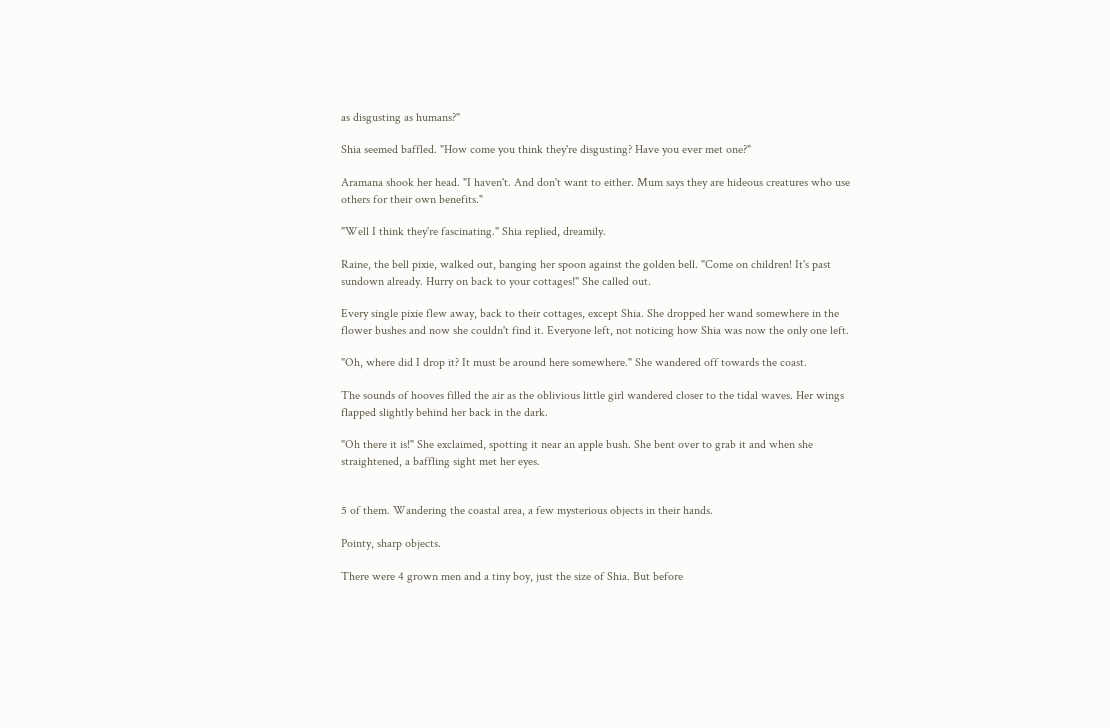as disgusting as humans?"

Shia seemed baffled. "How come you think they're disgusting? Have you ever met one?"

Aramana shook her head. "I haven't. And don't want to either. Mum says they are hideous creatures who use others for their own benefits."

"Well I think they're fascinating." Shia replied, dreamily.

Raine, the bell pixie, walked out, banging her spoon against the golden bell. "Come on children! It's past sundown already. Hurry on back to your cottages!" She called out.

Every single pixie flew away, back to their cottages, except Shia. She dropped her wand somewhere in the flower bushes and now she couldn't find it. Everyone left, not noticing how Shia was now the only one left.

"Oh, where did I drop it? It must be around here somewhere." She wandered off towards the coast.

The sounds of hooves filled the air as the oblivious little girl wandered closer to the tidal waves. Her wings flapped slightly behind her back in the dark.

"Oh there it is!" She exclaimed, spotting it near an apple bush. She bent over to grab it and when she straightened, a baffling sight met her eyes.


5 of them. Wandering the coastal area, a few mysterious objects in their hands.

Pointy, sharp objects.

There were 4 grown men and a tiny boy, just the size of Shia. But before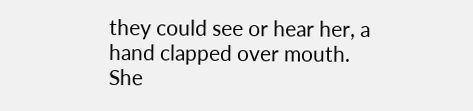they could see or hear her, a hand clapped over mouth. She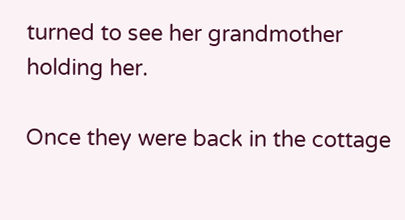turned to see her grandmother holding her.

Once they were back in the cottage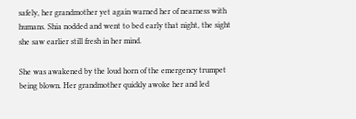safely, her grandmother yet again warned her of nearness with humans. Shia nodded and went to bed early that night, the sight she saw earlier still fresh in her mind.

She was awakened by the loud horn of the emergency trumpet being blown. Her grandmother quickly awoke her and led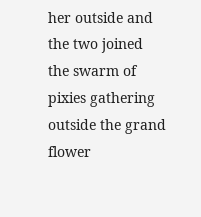her outside and the two joined the swarm of pixies gathering outside the grand flower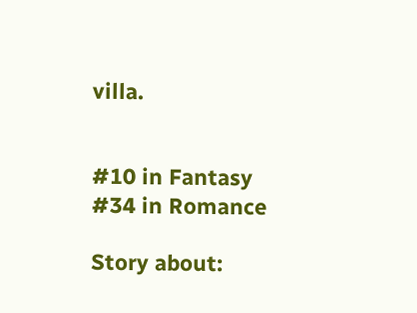villa.


#10 in Fantasy
#34 in Romance

Story about: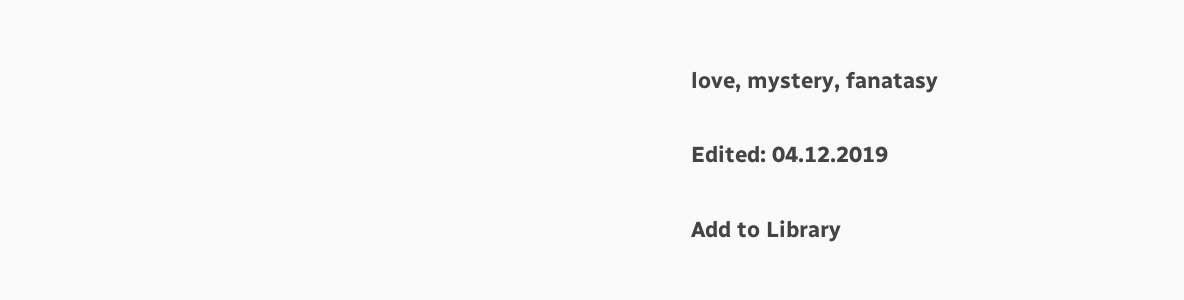love, mystery, fanatasy

Edited: 04.12.2019

Add to Library